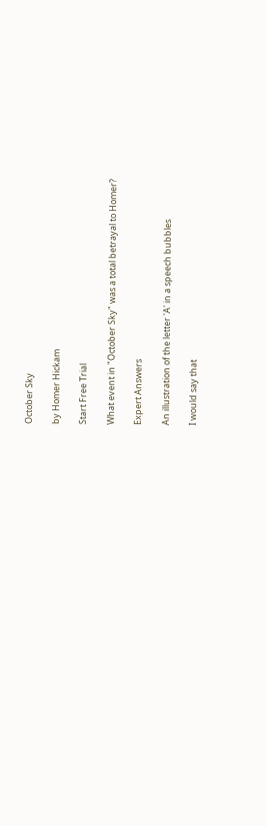October Sky

by Homer Hickam

Start Free Trial

What event in "October Sky" was a total betrayal to Homer?

Expert Answers

An illustration of the letter 'A' in a speech bubbles

I would say that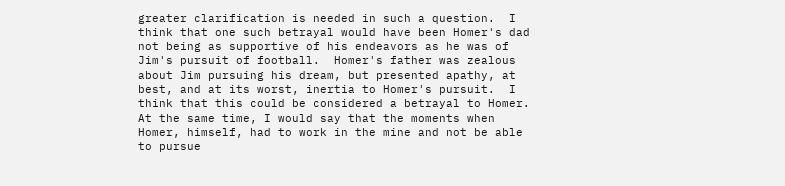greater clarification is needed in such a question.  I think that one such betrayal would have been Homer's dad not being as supportive of his endeavors as he was of Jim's pursuit of football.  Homer's father was zealous about Jim pursuing his dream, but presented apathy, at best, and at its worst, inertia to Homer's pursuit.  I think that this could be considered a betrayal to Homer.  At the same time, I would say that the moments when Homer, himself, had to work in the mine and not be able to pursue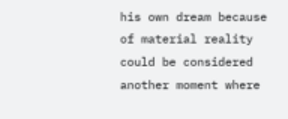his own dream because of material reality could be considered another moment where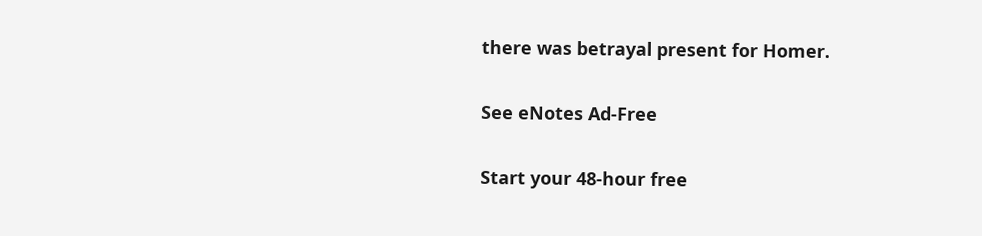there was betrayal present for Homer.

See eNotes Ad-Free

Start your 48-hour free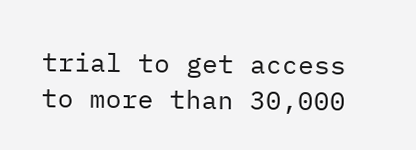trial to get access to more than 30,000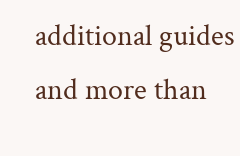additional guides and more than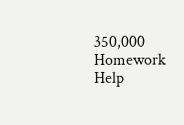350,000 Homework Help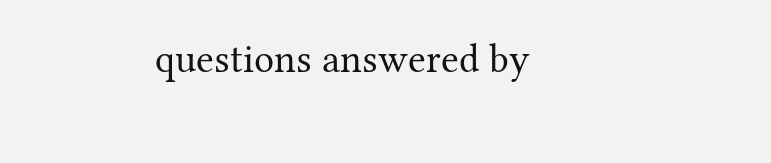questions answered by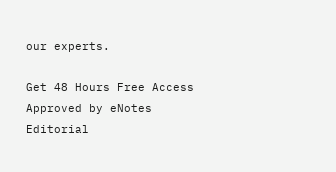our experts.

Get 48 Hours Free Access
Approved by eNotes Editorial